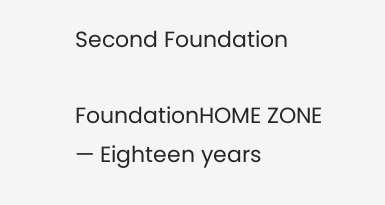Second Foundation

FoundationHOME ZONE — Eighteen years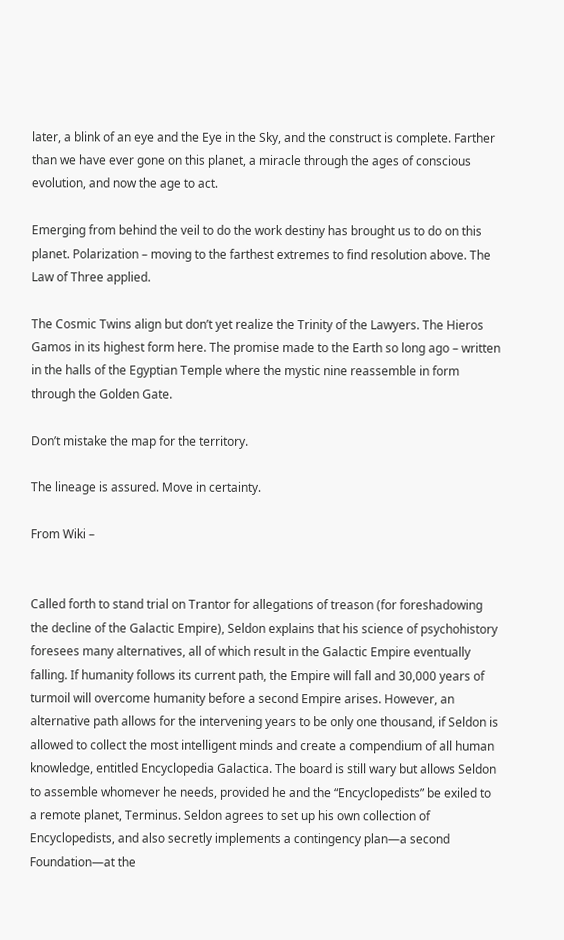later, a blink of an eye and the Eye in the Sky, and the construct is complete. Farther than we have ever gone on this planet, a miracle through the ages of conscious evolution, and now the age to act.

Emerging from behind the veil to do the work destiny has brought us to do on this planet. Polarization – moving to the farthest extremes to find resolution above. The Law of Three applied.

The Cosmic Twins align but don’t yet realize the Trinity of the Lawyers. The Hieros Gamos in its highest form here. The promise made to the Earth so long ago – written in the halls of the Egyptian Temple where the mystic nine reassemble in form through the Golden Gate.

Don’t mistake the map for the territory.

The lineage is assured. Move in certainty.

From Wiki –


Called forth to stand trial on Trantor for allegations of treason (for foreshadowing the decline of the Galactic Empire), Seldon explains that his science of psychohistory foresees many alternatives, all of which result in the Galactic Empire eventually falling. If humanity follows its current path, the Empire will fall and 30,000 years of turmoil will overcome humanity before a second Empire arises. However, an alternative path allows for the intervening years to be only one thousand, if Seldon is allowed to collect the most intelligent minds and create a compendium of all human knowledge, entitled Encyclopedia Galactica. The board is still wary but allows Seldon to assemble whomever he needs, provided he and the “Encyclopedists” be exiled to a remote planet, Terminus. Seldon agrees to set up his own collection of Encyclopedists, and also secretly implements a contingency plan—a second Foundation—at the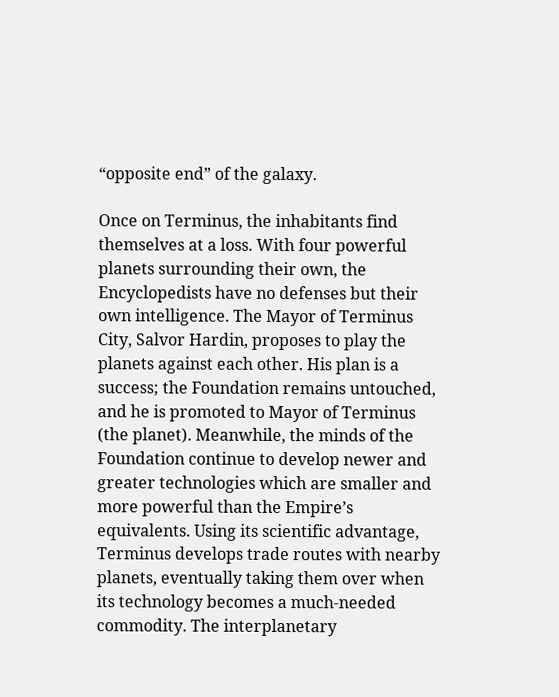“opposite end” of the galaxy.

Once on Terminus, the inhabitants find themselves at a loss. With four powerful planets surrounding their own, the Encyclopedists have no defenses but their own intelligence. The Mayor of Terminus City, Salvor Hardin, proposes to play the planets against each other. His plan is a success; the Foundation remains untouched, and he is promoted to Mayor of Terminus (the planet). Meanwhile, the minds of the Foundation continue to develop newer and greater technologies which are smaller and more powerful than the Empire’s equivalents. Using its scientific advantage, Terminus develops trade routes with nearby planets, eventually taking them over when its technology becomes a much-needed commodity. The interplanetary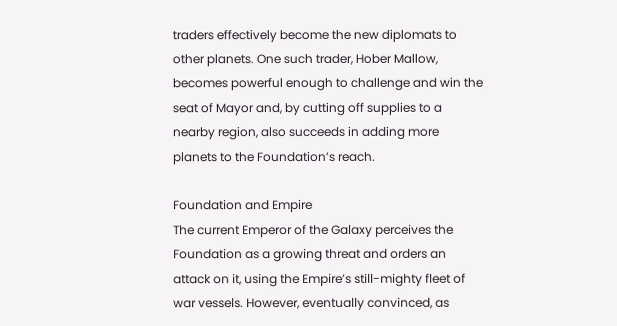traders effectively become the new diplomats to other planets. One such trader, Hober Mallow, becomes powerful enough to challenge and win the seat of Mayor and, by cutting off supplies to a nearby region, also succeeds in adding more planets to the Foundation’s reach.

Foundation and Empire
The current Emperor of the Galaxy perceives the Foundation as a growing threat and orders an attack on it, using the Empire’s still-mighty fleet of war vessels. However, eventually convinced, as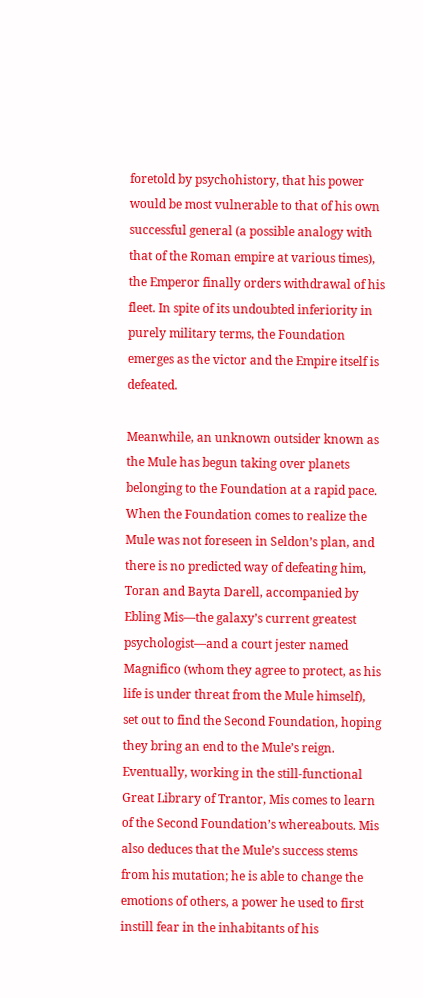foretold by psychohistory, that his power would be most vulnerable to that of his own successful general (a possible analogy with that of the Roman empire at various times), the Emperor finally orders withdrawal of his fleet. In spite of its undoubted inferiority in purely military terms, the Foundation emerges as the victor and the Empire itself is defeated.

Meanwhile, an unknown outsider known as the Mule has begun taking over planets belonging to the Foundation at a rapid pace. When the Foundation comes to realize the Mule was not foreseen in Seldon’s plan, and there is no predicted way of defeating him, Toran and Bayta Darell, accompanied by Ebling Mis—the galaxy’s current greatest psychologist—and a court jester named Magnifico (whom they agree to protect, as his life is under threat from the Mule himself), set out to find the Second Foundation, hoping they bring an end to the Mule’s reign.
Eventually, working in the still-functional Great Library of Trantor, Mis comes to learn of the Second Foundation’s whereabouts. Mis also deduces that the Mule’s success stems from his mutation; he is able to change the emotions of others, a power he used to first instill fear in the inhabitants of his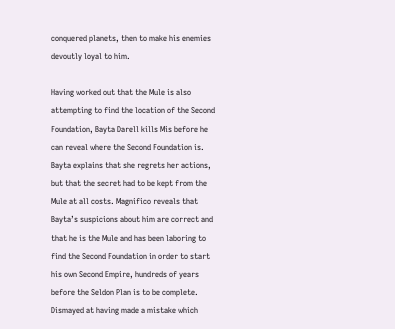conquered planets, then to make his enemies devoutly loyal to him.

Having worked out that the Mule is also attempting to find the location of the Second Foundation, Bayta Darell kills Mis before he can reveal where the Second Foundation is. Bayta explains that she regrets her actions, but that the secret had to be kept from the Mule at all costs. Magnifico reveals that Bayta’s suspicions about him are correct and that he is the Mule and has been laboring to find the Second Foundation in order to start his own Second Empire, hundreds of years before the Seldon Plan is to be complete. Dismayed at having made a mistake which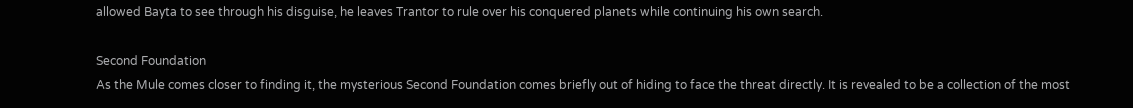allowed Bayta to see through his disguise, he leaves Trantor to rule over his conquered planets while continuing his own search.

Second Foundation
As the Mule comes closer to finding it, the mysterious Second Foundation comes briefly out of hiding to face the threat directly. It is revealed to be a collection of the most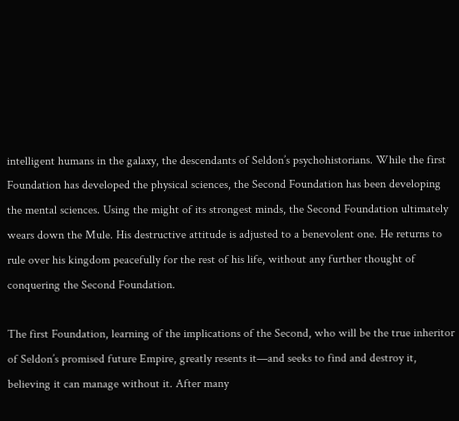intelligent humans in the galaxy, the descendants of Seldon’s psychohistorians. While the first Foundation has developed the physical sciences, the Second Foundation has been developing the mental sciences. Using the might of its strongest minds, the Second Foundation ultimately wears down the Mule. His destructive attitude is adjusted to a benevolent one. He returns to rule over his kingdom peacefully for the rest of his life, without any further thought of conquering the Second Foundation.

The first Foundation, learning of the implications of the Second, who will be the true inheritor of Seldon’s promised future Empire, greatly resents it—and seeks to find and destroy it, believing it can manage without it. After many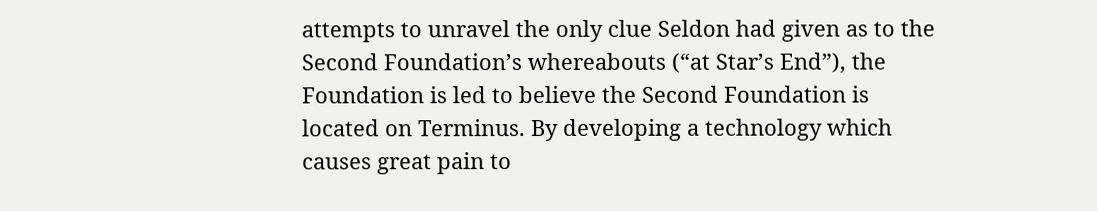attempts to unravel the only clue Seldon had given as to the Second Foundation’s whereabouts (“at Star’s End”), the Foundation is led to believe the Second Foundation is located on Terminus. By developing a technology which causes great pain to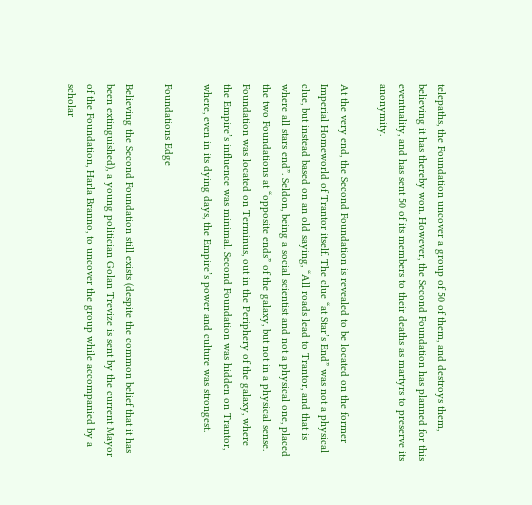telepaths, the Foundation uncover a group of 50 of them, and destroys them, believing it has thereby won. However, the Second Foundation has planned for this eventuality, and has sent 50 of its members to their deaths as martyrs to preserve its anonymity.

At the very end, the Second Foundation is revealed to be located on the former Imperial Homeworld of Trantor itself. The clue “at Star’s End” was not a physical clue, but instead based on an old saying, “All roads lead to Trantor, and that is where all stars end”. Seldon, being a social scientist and not a physical one, placed the two Foundations at “opposite ends” of the galaxy, but not in a physical sense. Foundation was located on Terminus, out in the Periphery of the galaxy, where the Empire’s influence was minimal. Second Foundation was hidden on Trantor, where, even in its dying days, the Empire’s power and culture was strongest.

Foundations Edge

Believing the Second Foundation still exists (despite the common belief that it has been extinguished), a young politician Golan Trevize is sent by the current Mayor of the Foundation, Harla Branno, to uncover the group while accompanied by a scholar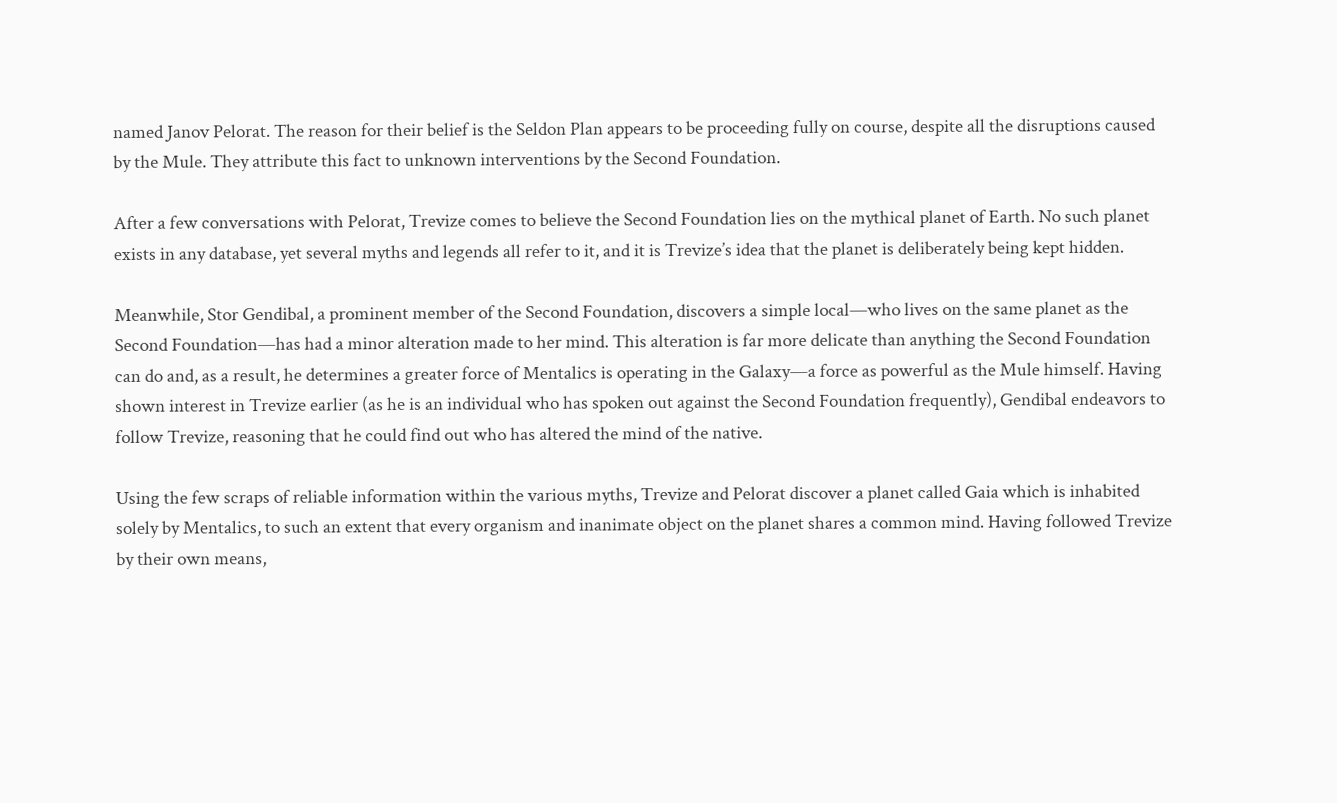named Janov Pelorat. The reason for their belief is the Seldon Plan appears to be proceeding fully on course, despite all the disruptions caused by the Mule. They attribute this fact to unknown interventions by the Second Foundation.

After a few conversations with Pelorat, Trevize comes to believe the Second Foundation lies on the mythical planet of Earth. No such planet exists in any database, yet several myths and legends all refer to it, and it is Trevize’s idea that the planet is deliberately being kept hidden.

Meanwhile, Stor Gendibal, a prominent member of the Second Foundation, discovers a simple local—who lives on the same planet as the Second Foundation—has had a minor alteration made to her mind. This alteration is far more delicate than anything the Second Foundation can do and, as a result, he determines a greater force of Mentalics is operating in the Galaxy—a force as powerful as the Mule himself. Having shown interest in Trevize earlier (as he is an individual who has spoken out against the Second Foundation frequently), Gendibal endeavors to follow Trevize, reasoning that he could find out who has altered the mind of the native.

Using the few scraps of reliable information within the various myths, Trevize and Pelorat discover a planet called Gaia which is inhabited solely by Mentalics, to such an extent that every organism and inanimate object on the planet shares a common mind. Having followed Trevize by their own means,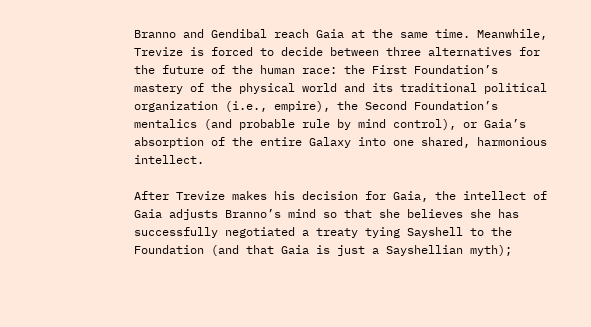Branno and Gendibal reach Gaia at the same time. Meanwhile, Trevize is forced to decide between three alternatives for the future of the human race: the First Foundation’s mastery of the physical world and its traditional political organization (i.e., empire), the Second Foundation’s mentalics (and probable rule by mind control), or Gaia’s absorption of the entire Galaxy into one shared, harmonious intellect.

After Trevize makes his decision for Gaia, the intellect of Gaia adjusts Branno’s mind so that she believes she has successfully negotiated a treaty tying Sayshell to the Foundation (and that Gaia is just a Sayshellian myth);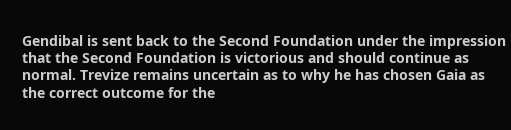Gendibal is sent back to the Second Foundation under the impression that the Second Foundation is victorious and should continue as normal. Trevize remains uncertain as to why he has chosen Gaia as the correct outcome for the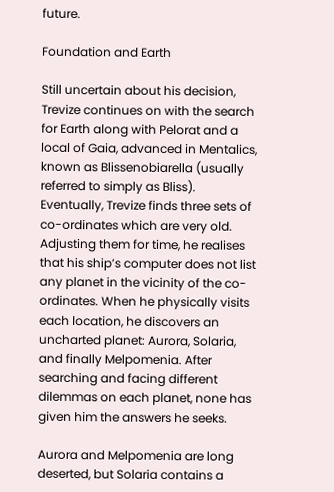future.

Foundation and Earth

Still uncertain about his decision, Trevize continues on with the search for Earth along with Pelorat and a local of Gaia, advanced in Mentalics, known as Blissenobiarella (usually referred to simply as Bliss). Eventually, Trevize finds three sets of co-ordinates which are very old. Adjusting them for time, he realises that his ship’s computer does not list any planet in the vicinity of the co-ordinates. When he physically visits each location, he discovers an uncharted planet: Aurora, Solaria, and finally Melpomenia. After searching and facing different dilemmas on each planet, none has given him the answers he seeks.

Aurora and Melpomenia are long deserted, but Solaria contains a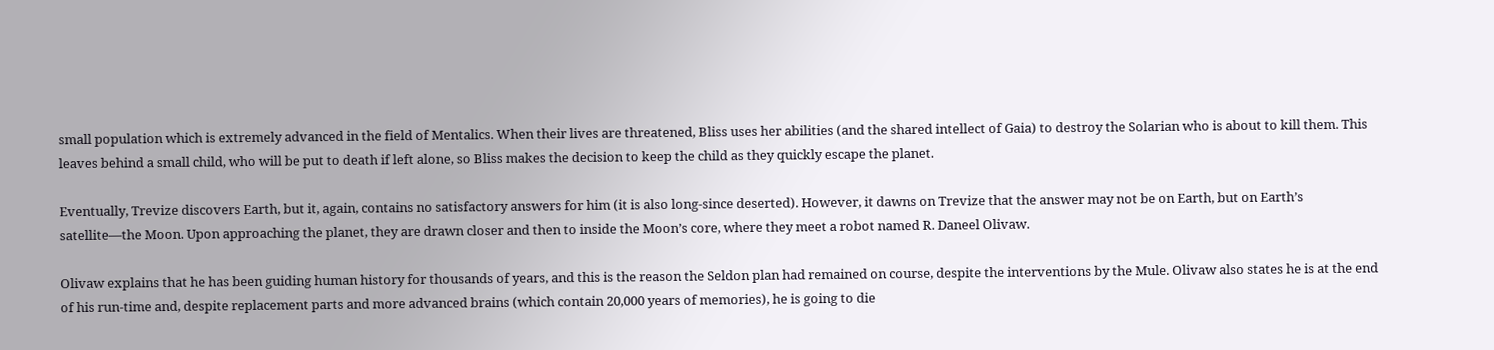small population which is extremely advanced in the field of Mentalics. When their lives are threatened, Bliss uses her abilities (and the shared intellect of Gaia) to destroy the Solarian who is about to kill them. This leaves behind a small child, who will be put to death if left alone, so Bliss makes the decision to keep the child as they quickly escape the planet.

Eventually, Trevize discovers Earth, but it, again, contains no satisfactory answers for him (it is also long-since deserted). However, it dawns on Trevize that the answer may not be on Earth, but on Earth’s satellite—the Moon. Upon approaching the planet, they are drawn closer and then to inside the Moon’s core, where they meet a robot named R. Daneel Olivaw.

Olivaw explains that he has been guiding human history for thousands of years, and this is the reason the Seldon plan had remained on course, despite the interventions by the Mule. Olivaw also states he is at the end of his run-time and, despite replacement parts and more advanced brains (which contain 20,000 years of memories), he is going to die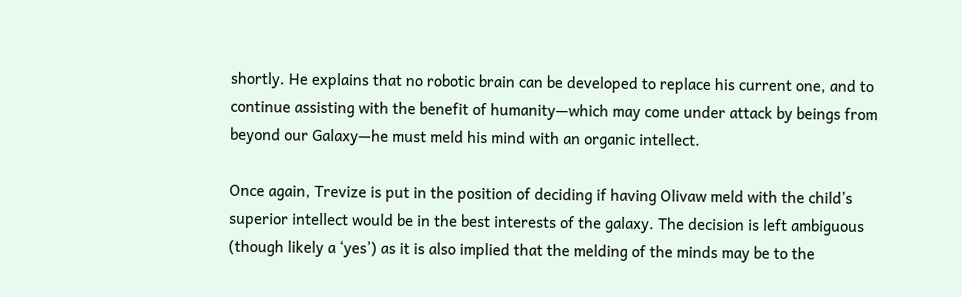shortly. He explains that no robotic brain can be developed to replace his current one, and to continue assisting with the benefit of humanity—which may come under attack by beings from beyond our Galaxy—he must meld his mind with an organic intellect.

Once again, Trevize is put in the position of deciding if having Olivaw meld with the child’s superior intellect would be in the best interests of the galaxy. The decision is left ambiguous (though likely a ‘yes’) as it is also implied that the melding of the minds may be to the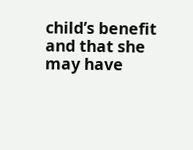child’s benefit and that she may have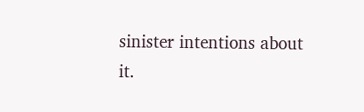sinister intentions about it.